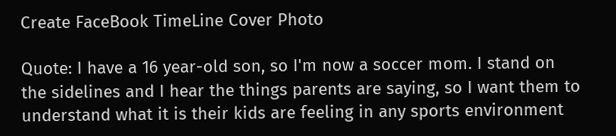Create FaceBook TimeLine Cover Photo

Quote: I have a 16 year-old son, so I'm now a soccer mom. I stand on the sidelines and I hear the things parents are saying, so I want them to understand what it is their kids are feeling in any sports environment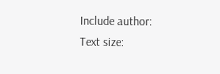Include author:
Text size: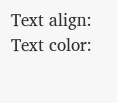Text align:
Text color: